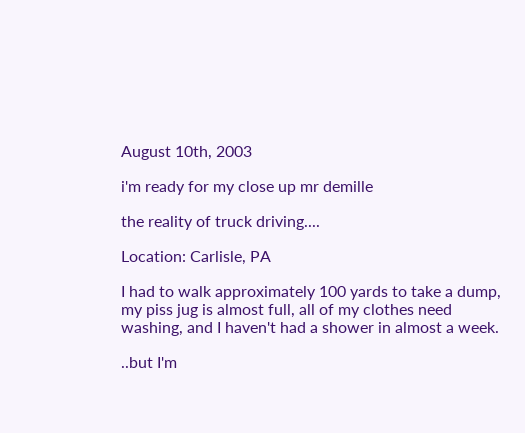August 10th, 2003

i'm ready for my close up mr demille

the reality of truck driving....

Location: Carlisle, PA

I had to walk approximately 100 yards to take a dump, my piss jug is almost full, all of my clothes need washing, and I haven't had a shower in almost a week.

..but I'm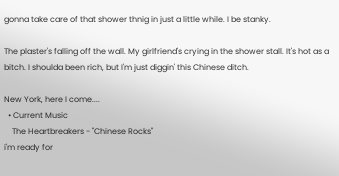gonna take care of that shower thnig in just a little while. I be stanky.

The plaster's falling off the wall. My girlfriend's crying in the shower stall. It's hot as a bitch. I shoulda been rich, but I'm just diggin' this Chinese ditch.

New York, here I come....
  • Current Music
    The Heartbreakers - "Chinese Rocks"
i'm ready for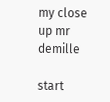my close up mr demille

start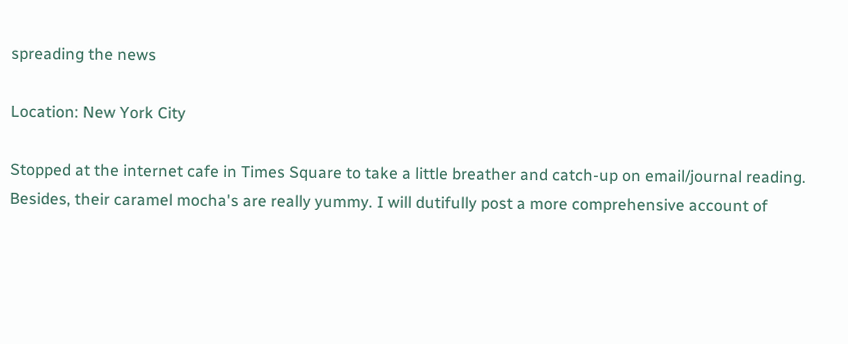spreading the news

Location: New York City

Stopped at the internet cafe in Times Square to take a little breather and catch-up on email/journal reading. Besides, their caramel mocha's are really yummy. I will dutifully post a more comprehensive account of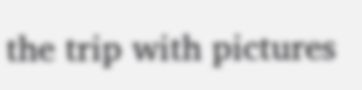the trip with pictures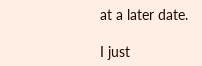at a later date.

I just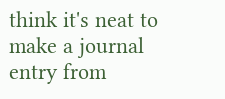think it's neat to make a journal entry from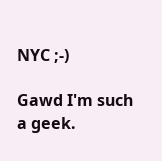NYC ;-)

Gawd I'm such a geek.